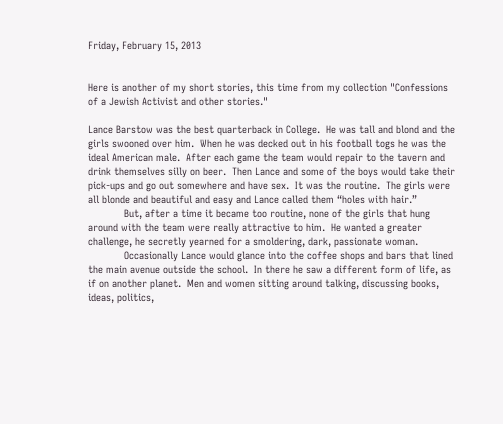Friday, February 15, 2013


Here is another of my short stories, this time from my collection "Confessions of a Jewish Activist and other stories."

Lance Barstow was the best quarterback in College.  He was tall and blond and the girls swooned over him.  When he was decked out in his football togs he was the ideal American male.  After each game the team would repair to the tavern and drink themselves silly on beer.  Then Lance and some of the boys would take their pick-ups and go out somewhere and have sex.  It was the routine.  The girls were all blonde and beautiful and easy and Lance called them “holes with hair.”
            But, after a time it became too routine, none of the girls that hung around with the team were really attractive to him.  He wanted a greater challenge, he secretly yearned for a smoldering, dark, passionate woman.
            Occasionally Lance would glance into the coffee shops and bars that lined the main avenue outside the school.  In there he saw a different form of life, as if on another planet.  Men and women sitting around talking, discussing books, ideas, politics,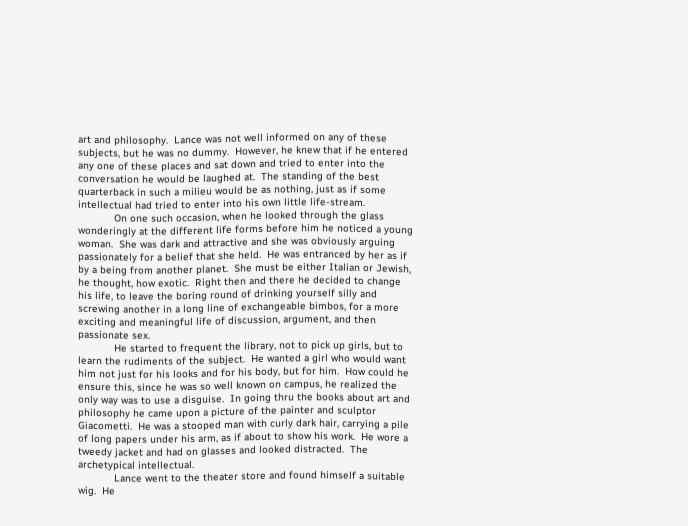art and philosophy.  Lance was not well informed on any of these subjects, but he was no dummy.  However, he knew that if he entered any one of these places and sat down and tried to enter into the conversation he would be laughed at.  The standing of the best quarterback in such a milieu would be as nothing, just as if some intellectual had tried to enter into his own little life-stream.
            On one such occasion, when he looked through the glass wonderingly at the different life forms before him he noticed a young woman.  She was dark and attractive and she was obviously arguing passionately for a belief that she held.  He was entranced by her as if by a being from another planet.  She must be either Italian or Jewish, he thought, how exotic.  Right then and there he decided to change his life, to leave the boring round of drinking yourself silly and screwing another in a long line of exchangeable bimbos, for a more exciting and meaningful life of discussion, argument, and then passionate sex.
            He started to frequent the library, not to pick up girls, but to learn the rudiments of the subject.  He wanted a girl who would want him not just for his looks and for his body, but for him.  How could he ensure this, since he was so well known on campus, he realized the only way was to use a disguise.  In going thru the books about art and philosophy he came upon a picture of the painter and sculptor Giacometti.  He was a stooped man with curly dark hair, carrying a pile of long papers under his arm, as if about to show his work.  He wore a tweedy jacket and had on glasses and looked distracted.  The archetypical intellectual.
            Lance went to the theater store and found himself a suitable wig.  He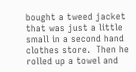bought a tweed jacket that was just a little small in a second hand clothes store.  Then he rolled up a towel and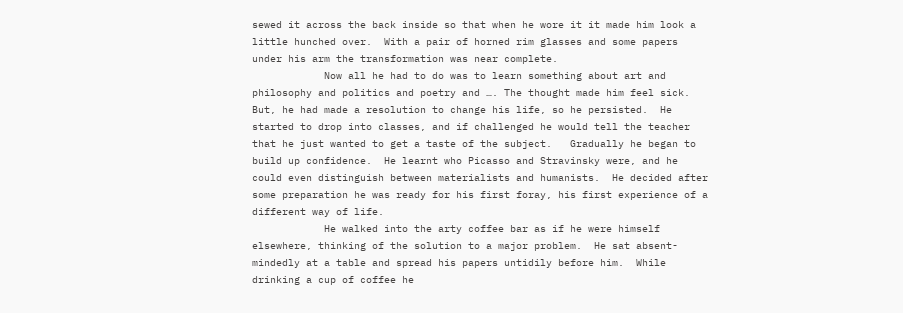sewed it across the back inside so that when he wore it it made him look a little hunched over.  With a pair of horned rim glasses and some papers under his arm the transformation was near complete.
            Now all he had to do was to learn something about art and philosophy and politics and poetry and …. The thought made him feel sick.  But, he had made a resolution to change his life, so he persisted.  He started to drop into classes, and if challenged he would tell the teacher that he just wanted to get a taste of the subject.   Gradually he began to build up confidence.  He learnt who Picasso and Stravinsky were, and he could even distinguish between materialists and humanists.  He decided after some preparation he was ready for his first foray, his first experience of a different way of life.
            He walked into the arty coffee bar as if he were himself elsewhere, thinking of the solution to a major problem.  He sat absent-mindedly at a table and spread his papers untidily before him.  While drinking a cup of coffee he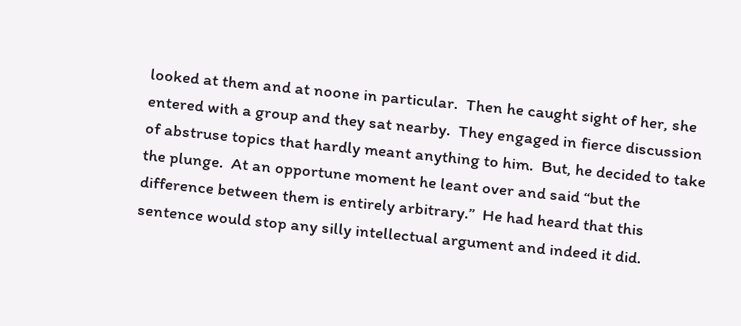looked at them and at noone in particular.  Then he caught sight of her, she entered with a group and they sat nearby.  They engaged in fierce discussion of abstruse topics that hardly meant anything to him.  But, he decided to take the plunge.  At an opportune moment he leant over and said “but the difference between them is entirely arbitrary.”  He had heard that this sentence would stop any silly intellectual argument and indeed it did.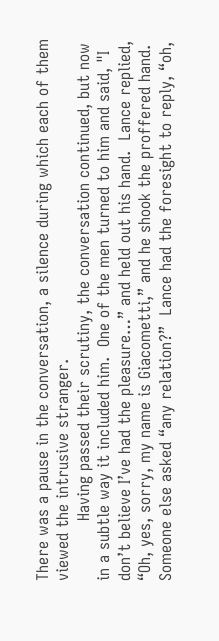There was a pause in the conversation, a silence during which each of them viewed the intrusive stranger.
            Having passed their scrutiny, the conversation continued, but now in a subtle way it included him.  One of the men turned to him and said, "I don’t believe I’ve had the pleasure…” and held out his hand.  Lance replied, “Oh, yes, sorry, my name is Giacometti,” and he shook the proffered hand.  Someone else asked “any relation?”  Lance had the foresight to reply, “oh,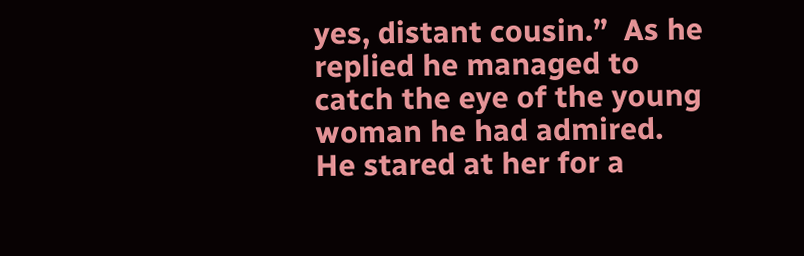yes, distant cousin.”  As he replied he managed to catch the eye of the young woman he had admired.  He stared at her for a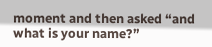moment and then asked “and what is your name?”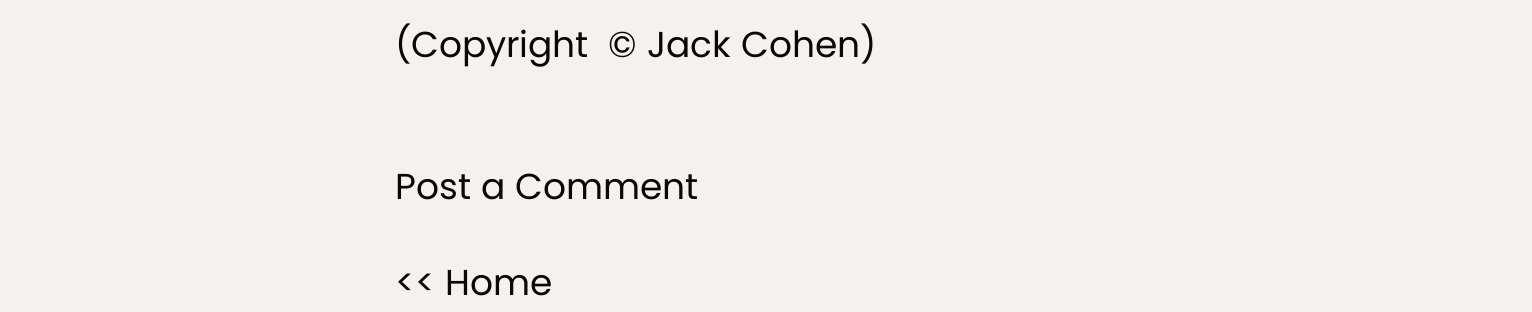(Copyright  © Jack Cohen)


Post a Comment

<< Home